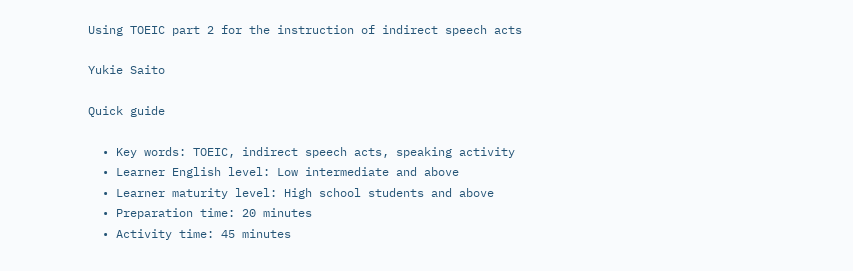Using TOEIC part 2 for the instruction of indirect speech acts

Yukie Saito

Quick guide

  • Key words: TOEIC, indirect speech acts, speaking activity
  • Learner English level: Low intermediate and above
  • Learner maturity level: High school students and above
  • Preparation time: 20 minutes
  • Activity time: 45 minutes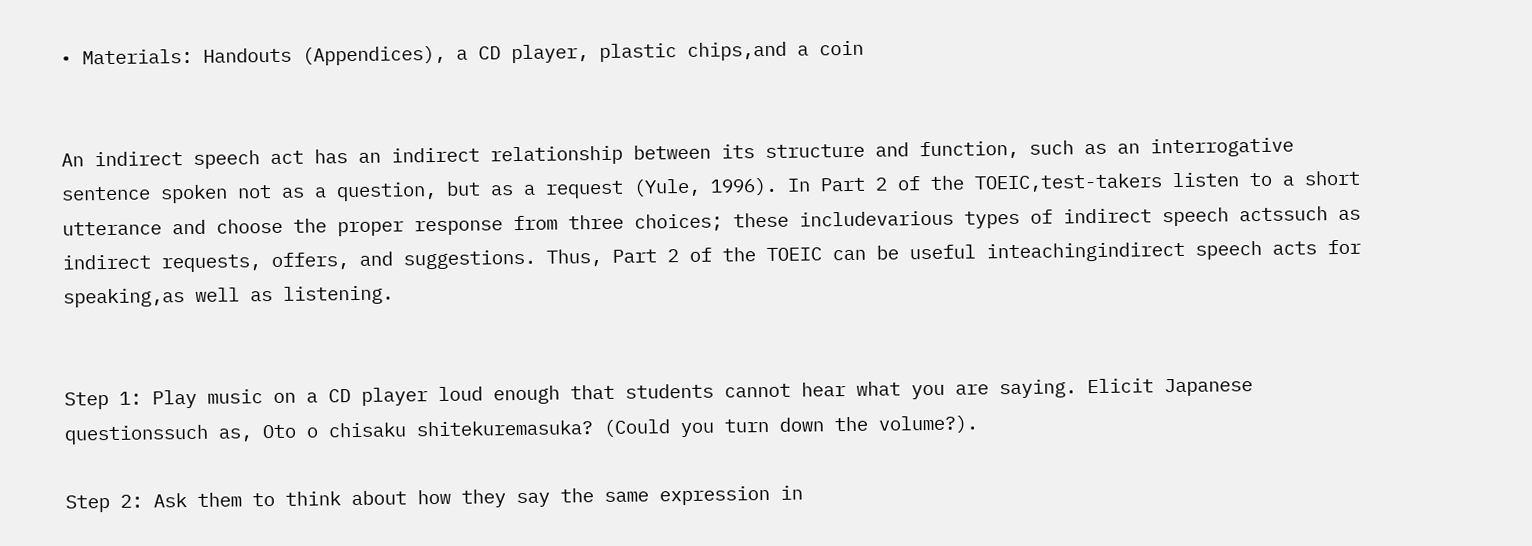• Materials: Handouts (Appendices), a CD player, plastic chips,and a coin


An indirect speech act has an indirect relationship between its structure and function, such as an interrogative sentence spoken not as a question, but as a request (Yule, 1996). In Part 2 of the TOEIC,test-takers listen to a short utterance and choose the proper response from three choices; these includevarious types of indirect speech actssuch as indirect requests, offers, and suggestions. Thus, Part 2 of the TOEIC can be useful inteachingindirect speech acts for speaking,as well as listening.


Step 1: Play music on a CD player loud enough that students cannot hear what you are saying. Elicit Japanese questionssuch as, Oto o chisaku shitekuremasuka? (Could you turn down the volume?).

Step 2: Ask them to think about how they say the same expression in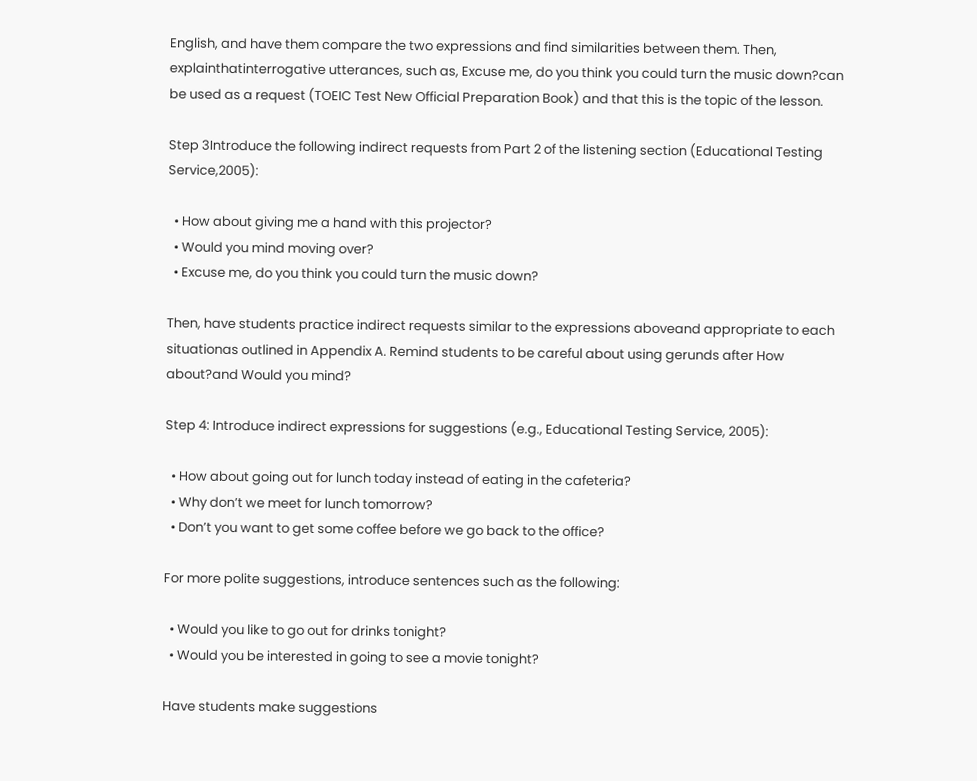English, and have them compare the two expressions and find similarities between them. Then, explainthatinterrogative utterances, such as, Excuse me, do you think you could turn the music down?can be used as a request (TOEIC Test New Official Preparation Book) and that this is the topic of the lesson.

Step 3Introduce the following indirect requests from Part 2 of the listening section (Educational Testing Service,2005):

  • How about giving me a hand with this projector?
  • Would you mind moving over?
  • Excuse me, do you think you could turn the music down?

Then, have students practice indirect requests similar to the expressions aboveand appropriate to each situationas outlined in Appendix A. Remind students to be careful about using gerunds after How about?and Would you mind?

Step 4: Introduce indirect expressions for suggestions (e.g., Educational Testing Service, 2005):

  • How about going out for lunch today instead of eating in the cafeteria?
  • Why don’t we meet for lunch tomorrow?
  • Don’t you want to get some coffee before we go back to the office?

For more polite suggestions, introduce sentences such as the following:

  • Would you like to go out for drinks tonight?
  • Would you be interested in going to see a movie tonight?

Have students make suggestions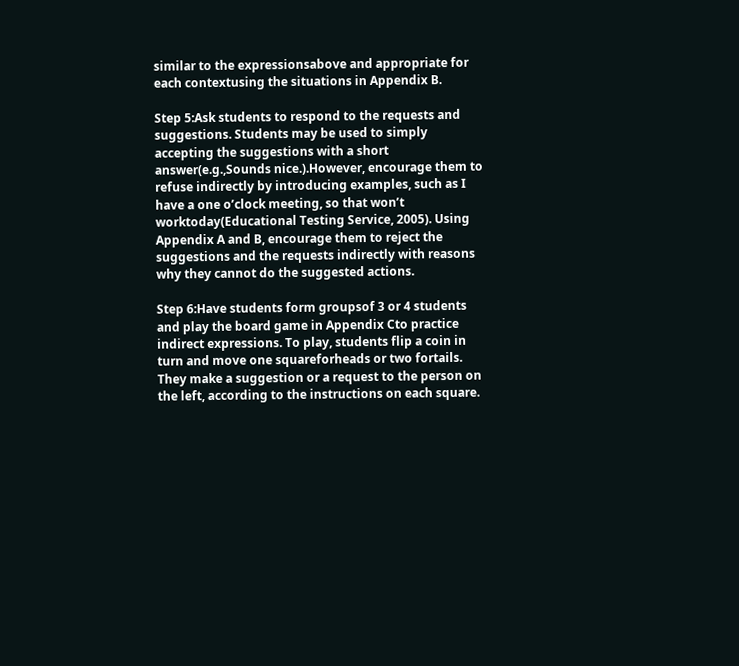similar to the expressionsabove and appropriate for each contextusing the situations in Appendix B.

Step 5:Ask students to respond to the requests and suggestions. Students may be used to simply accepting the suggestions with a short answer(e.g.,Sounds nice.).However, encourage them to refuse indirectly by introducing examples, such as I have a one o’clock meeting, so that won’t worktoday(Educational Testing Service, 2005). Using Appendix A and B, encourage them to reject the suggestions and the requests indirectly with reasons why they cannot do the suggested actions.

Step 6:Have students form groupsof 3 or 4 students and play the board game in Appendix Cto practice indirect expressions. To play, students flip a coin in turn and move one squareforheads or two fortails. They make a suggestion or a request to the person on the left, according to the instructions on each square.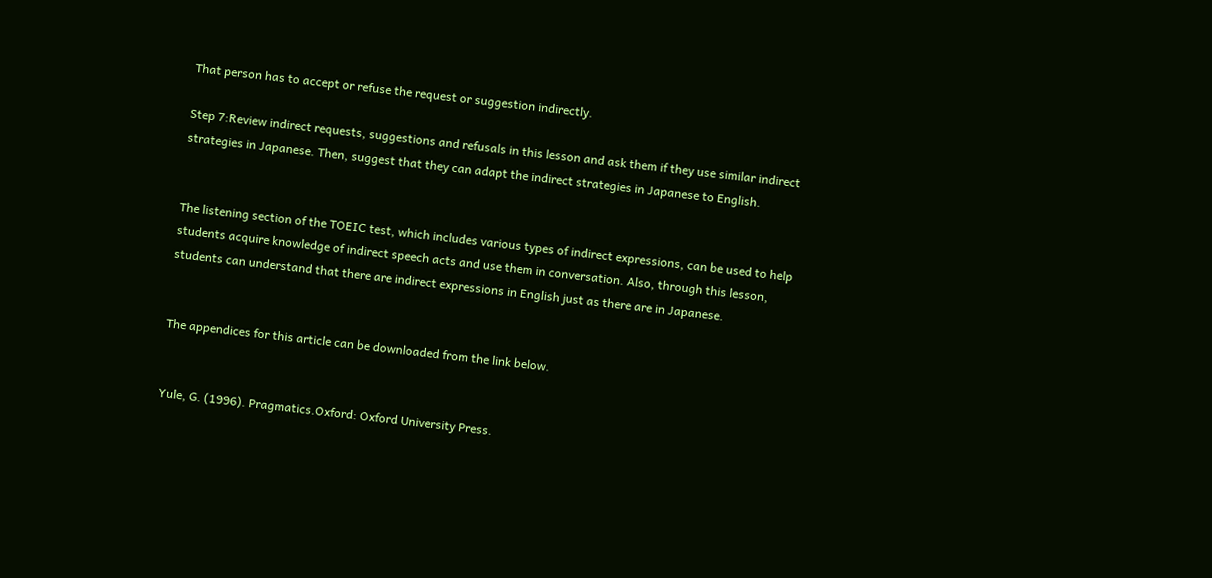That person has to accept or refuse the request or suggestion indirectly.

Step 7:Review indirect requests, suggestions and refusals in this lesson and ask them if they use similar indirect strategies in Japanese. Then, suggest that they can adapt the indirect strategies in Japanese to English.


The listening section of the TOEIC test, which includes various types of indirect expressions, can be used to help students acquire knowledge of indirect speech acts and use them in conversation. Also, through this lesson, students can understand that there are indirect expressions in English just as there are in Japanese.


The appendices for this article can be downloaded from the link below.


Yule, G. (1996). Pragmatics.Oxford: Oxford University Press.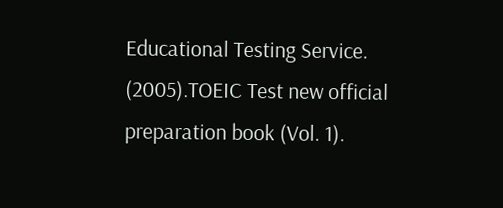Educational Testing Service. (2005).TOEIC Test new official preparation book (Vol. 1).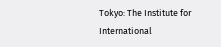Tokyo: The Institute for International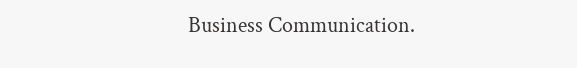Business Communication.